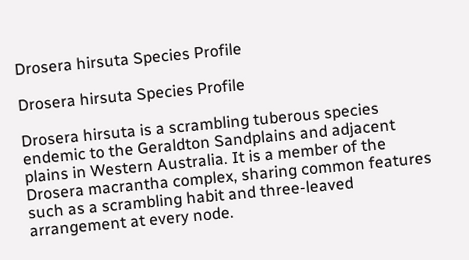Drosera hirsuta Species Profile

Drosera hirsuta Species Profile

Drosera hirsuta is a scrambling tuberous species endemic to the Geraldton Sandplains and adjacent plains in Western Australia. It is a member of the Drosera macrantha complex, sharing common features such as a scrambling habit and three-leaved arrangement at every node.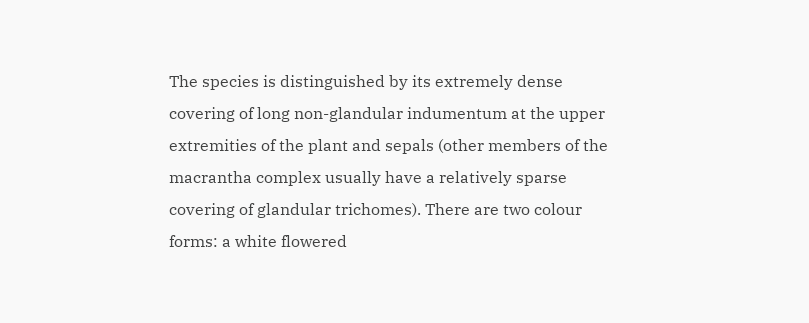The species is distinguished by its extremely dense covering of long non-glandular indumentum at the upper extremities of the plant and sepals (other members of the macrantha complex usually have a relatively sparse covering of glandular trichomes). There are two colour forms: a white flowered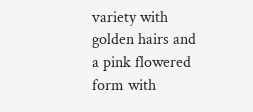variety with golden hairs and a pink flowered form with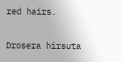red hairs.

Drosera hirsuta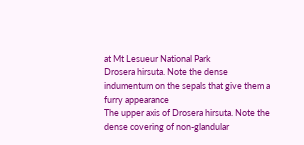at Mt Lesueur National Park
Drosera hirsuta. Note the dense indumentum on the sepals that give them a furry appearance
The upper axis of Drosera hirsuta. Note the dense covering of non-glandular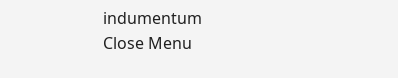indumentum
Close Menu